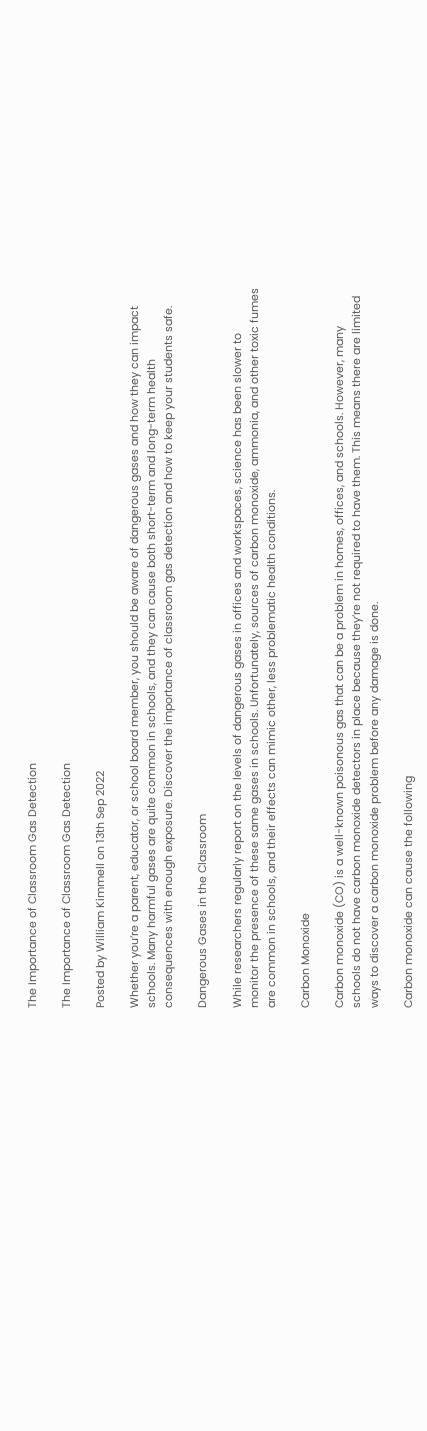The Importance of Classroom Gas Detection

The Importance of Classroom Gas Detection

Posted by William Kimmell on 13th Sep 2022

Whether you’re a parent, educator, or school board member, you should be aware of dangerous gases and how they can impact schools. Many harmful gases are quite common in schools, and they can cause both short-term and long-term health consequences with enough exposure. Discover the importance of classroom gas detection and how to keep your students safe.

Dangerous Gases in the Classroom

While researchers regularly report on the levels of dangerous gases in offices and workspaces, science has been slower to monitor the presence of these same gases in schools. Unfortunately, sources of carbon monoxide, ammonia, and other toxic fumes are common in schools, and their effects can mimic other, less problematic health conditions.

Carbon Monoxide

Carbon monoxide (CO) is a well-known poisonous gas that can be a problem in homes, offices, and schools. However, many schools do not have carbon monoxide detectors in place because they’re not required to have them. This means there are limited ways to discover a carbon monoxide problem before any damage is done.

Carbon monoxide can cause the following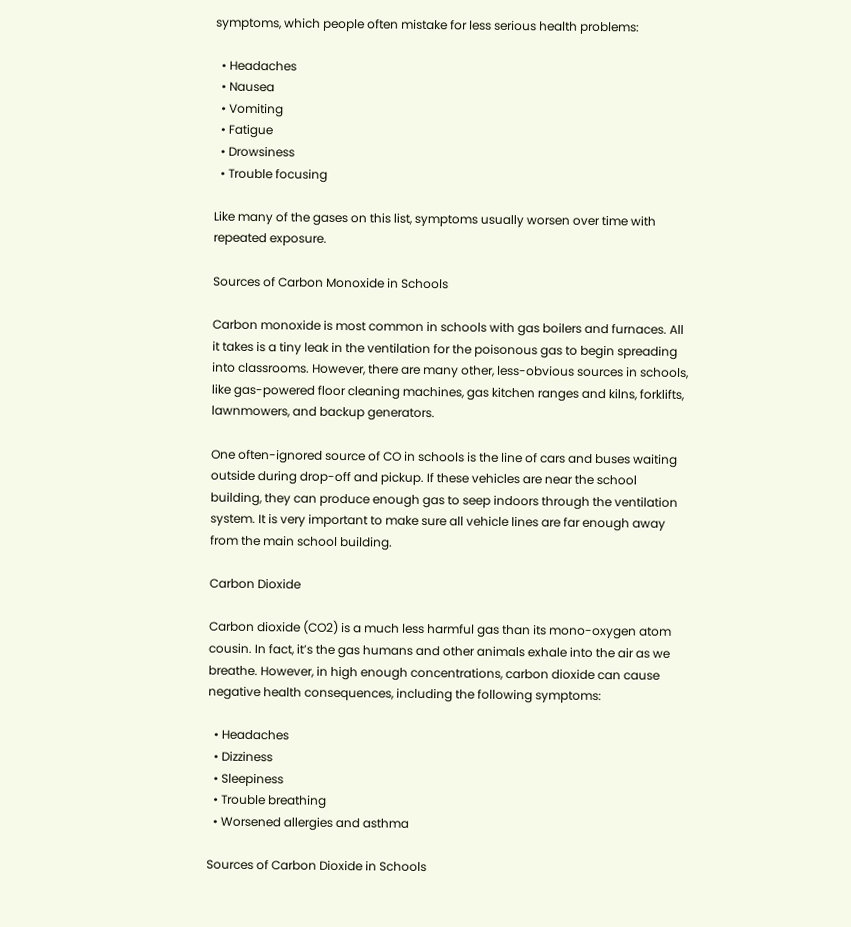symptoms, which people often mistake for less serious health problems:

  • Headaches
  • Nausea
  • Vomiting
  • Fatigue
  • Drowsiness
  • Trouble focusing

Like many of the gases on this list, symptoms usually worsen over time with repeated exposure.

Sources of Carbon Monoxide in Schools

Carbon monoxide is most common in schools with gas boilers and furnaces. All it takes is a tiny leak in the ventilation for the poisonous gas to begin spreading into classrooms. However, there are many other, less-obvious sources in schools, like gas-powered floor cleaning machines, gas kitchen ranges and kilns, forklifts, lawnmowers, and backup generators.

One often-ignored source of CO in schools is the line of cars and buses waiting outside during drop-off and pickup. If these vehicles are near the school building, they can produce enough gas to seep indoors through the ventilation system. It is very important to make sure all vehicle lines are far enough away from the main school building.

Carbon Dioxide

Carbon dioxide (CO2) is a much less harmful gas than its mono-oxygen atom cousin. In fact, it’s the gas humans and other animals exhale into the air as we breathe. However, in high enough concentrations, carbon dioxide can cause negative health consequences, including the following symptoms:

  • Headaches
  • Dizziness
  • Sleepiness
  • Trouble breathing
  • Worsened allergies and asthma

Sources of Carbon Dioxide in Schools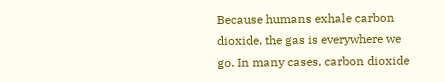Because humans exhale carbon dioxide, the gas is everywhere we go. In many cases, carbon dioxide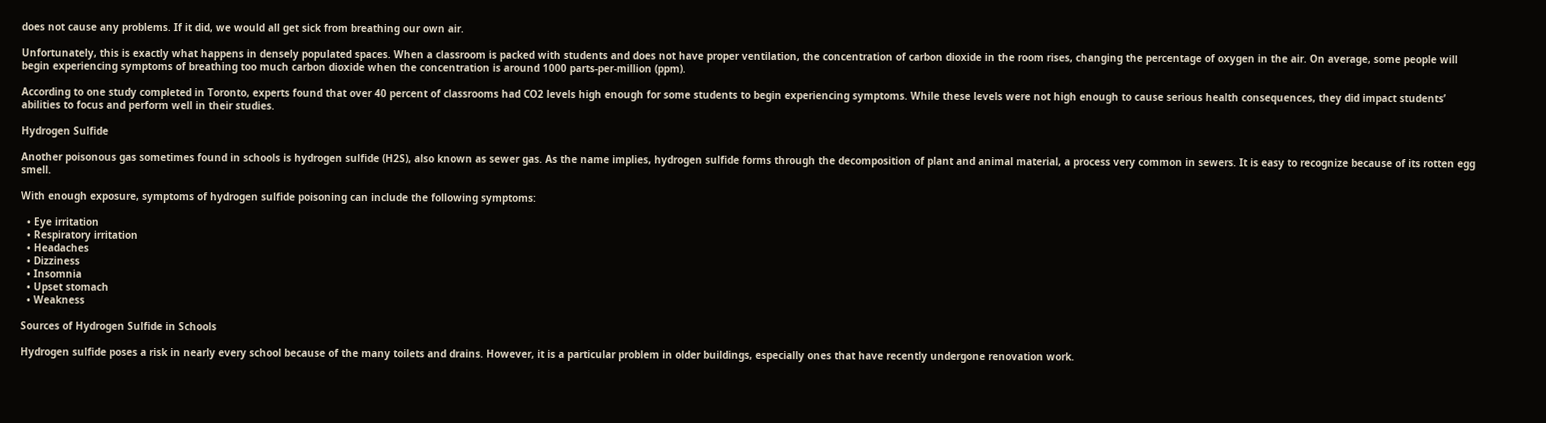does not cause any problems. If it did, we would all get sick from breathing our own air.

Unfortunately, this is exactly what happens in densely populated spaces. When a classroom is packed with students and does not have proper ventilation, the concentration of carbon dioxide in the room rises, changing the percentage of oxygen in the air. On average, some people will begin experiencing symptoms of breathing too much carbon dioxide when the concentration is around 1000 parts-per-million (ppm).

According to one study completed in Toronto, experts found that over 40 percent of classrooms had CO2 levels high enough for some students to begin experiencing symptoms. While these levels were not high enough to cause serious health consequences, they did impact students’ abilities to focus and perform well in their studies.

Hydrogen Sulfide

Another poisonous gas sometimes found in schools is hydrogen sulfide (H2S), also known as sewer gas. As the name implies, hydrogen sulfide forms through the decomposition of plant and animal material, a process very common in sewers. It is easy to recognize because of its rotten egg smell.

With enough exposure, symptoms of hydrogen sulfide poisoning can include the following symptoms:

  • Eye irritation
  • Respiratory irritation
  • Headaches
  • Dizziness
  • Insomnia
  • Upset stomach
  • Weakness

Sources of Hydrogen Sulfide in Schools

Hydrogen sulfide poses a risk in nearly every school because of the many toilets and drains. However, it is a particular problem in older buildings, especially ones that have recently undergone renovation work.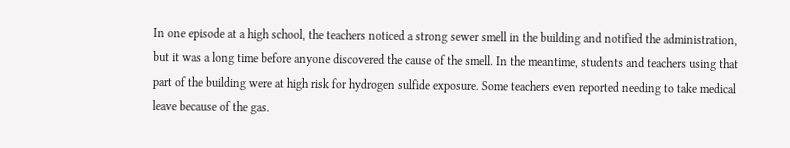In one episode at a high school, the teachers noticed a strong sewer smell in the building and notified the administration, but it was a long time before anyone discovered the cause of the smell. In the meantime, students and teachers using that part of the building were at high risk for hydrogen sulfide exposure. Some teachers even reported needing to take medical leave because of the gas.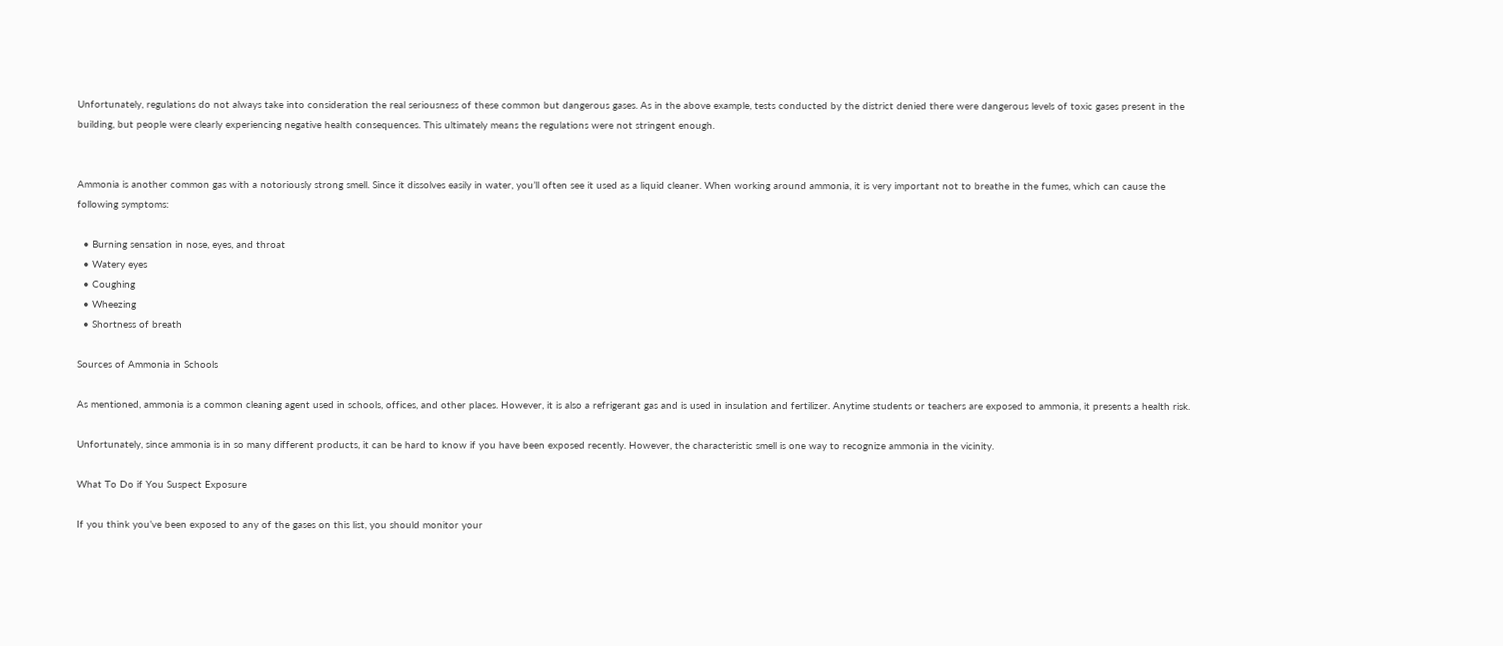Unfortunately, regulations do not always take into consideration the real seriousness of these common but dangerous gases. As in the above example, tests conducted by the district denied there were dangerous levels of toxic gases present in the building, but people were clearly experiencing negative health consequences. This ultimately means the regulations were not stringent enough.


Ammonia is another common gas with a notoriously strong smell. Since it dissolves easily in water, you’ll often see it used as a liquid cleaner. When working around ammonia, it is very important not to breathe in the fumes, which can cause the following symptoms:

  • Burning sensation in nose, eyes, and throat
  • Watery eyes
  • Coughing
  • Wheezing
  • Shortness of breath

Sources of Ammonia in Schools

As mentioned, ammonia is a common cleaning agent used in schools, offices, and other places. However, it is also a refrigerant gas and is used in insulation and fertilizer. Anytime students or teachers are exposed to ammonia, it presents a health risk.

Unfortunately, since ammonia is in so many different products, it can be hard to know if you have been exposed recently. However, the characteristic smell is one way to recognize ammonia in the vicinity.

What To Do if You Suspect Exposure

If you think you’ve been exposed to any of the gases on this list, you should monitor your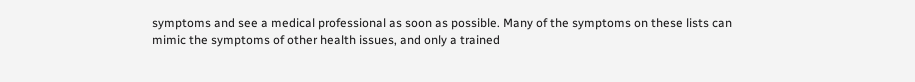symptoms and see a medical professional as soon as possible. Many of the symptoms on these lists can mimic the symptoms of other health issues, and only a trained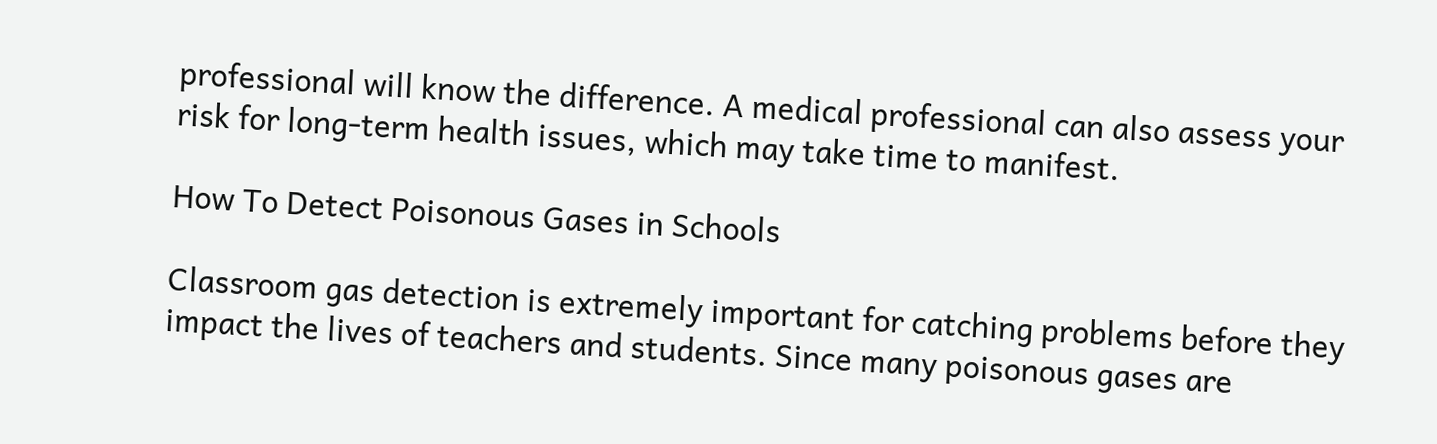professional will know the difference. A medical professional can also assess your risk for long-term health issues, which may take time to manifest.

How To Detect Poisonous Gases in Schools

Classroom gas detection is extremely important for catching problems before they impact the lives of teachers and students. Since many poisonous gases are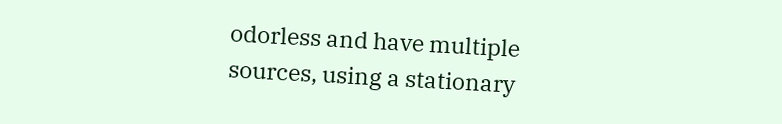odorless and have multiple sources, using a stationary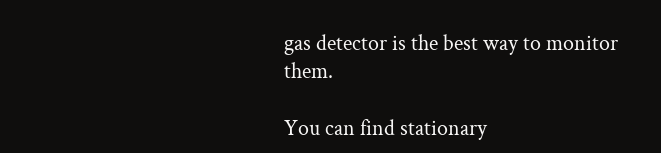gas detector is the best way to monitor them.

You can find stationary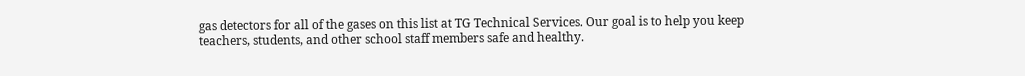gas detectors for all of the gases on this list at TG Technical Services. Our goal is to help you keep teachers, students, and other school staff members safe and healthy.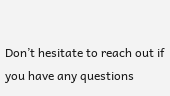Don’t hesitate to reach out if you have any questions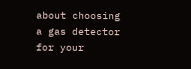about choosing a gas detector for your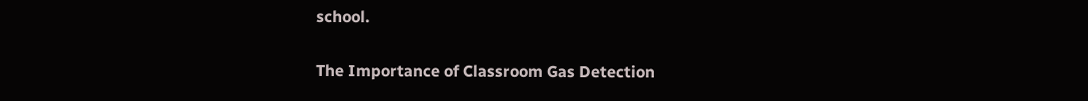school.

The Importance of Classroom Gas Detection